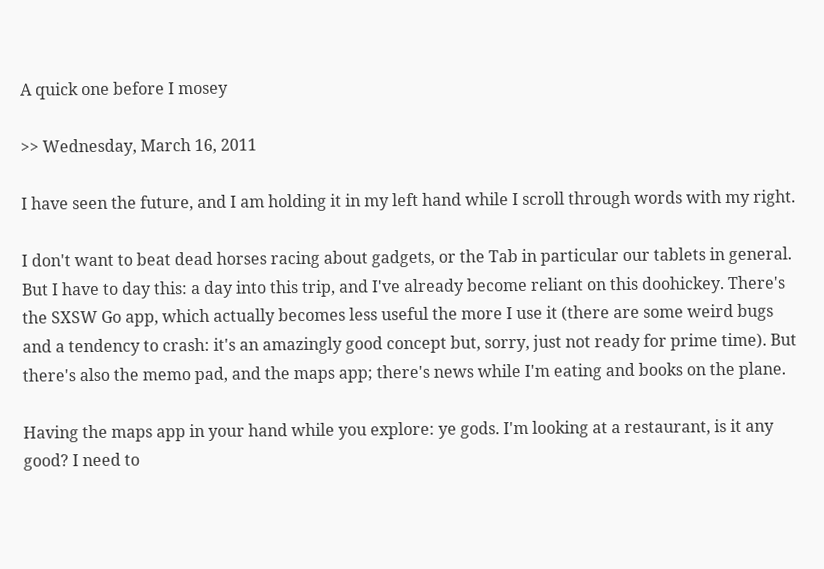A quick one before I mosey

>> Wednesday, March 16, 2011

I have seen the future, and I am holding it in my left hand while I scroll through words with my right.

I don't want to beat dead horses racing about gadgets, or the Tab in particular our tablets in general. But I have to day this: a day into this trip, and I've already become reliant on this doohickey. There's the SXSW Go app, which actually becomes less useful the more I use it (there are some weird bugs and a tendency to crash: it's an amazingly good concept but, sorry, just not ready for prime time). But there's also the memo pad, and the maps app; there's news while I'm eating and books on the plane.

Having the maps app in your hand while you explore: ye gods. I'm looking at a restaurant, is it any good? I need to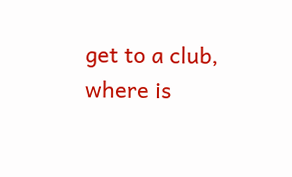get to a club, where is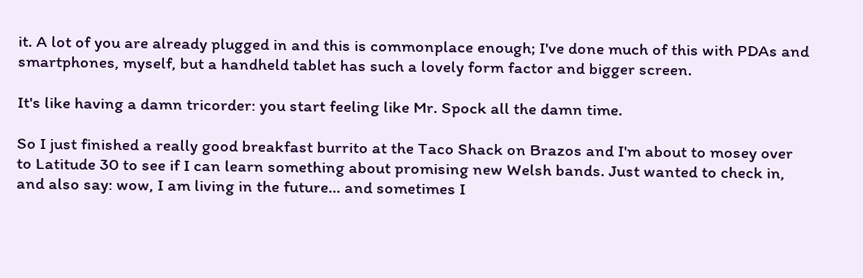it. A lot of you are already plugged in and this is commonplace enough; I've done much of this with PDAs and smartphones, myself, but a handheld tablet has such a lovely form factor and bigger screen.

It's like having a damn tricorder: you start feeling like Mr. Spock all the damn time.

So I just finished a really good breakfast burrito at the Taco Shack on Brazos and I'm about to mosey over to Latitude 30 to see if I can learn something about promising new Welsh bands. Just wanted to check in, and also say: wow, I am living in the future... and sometimes I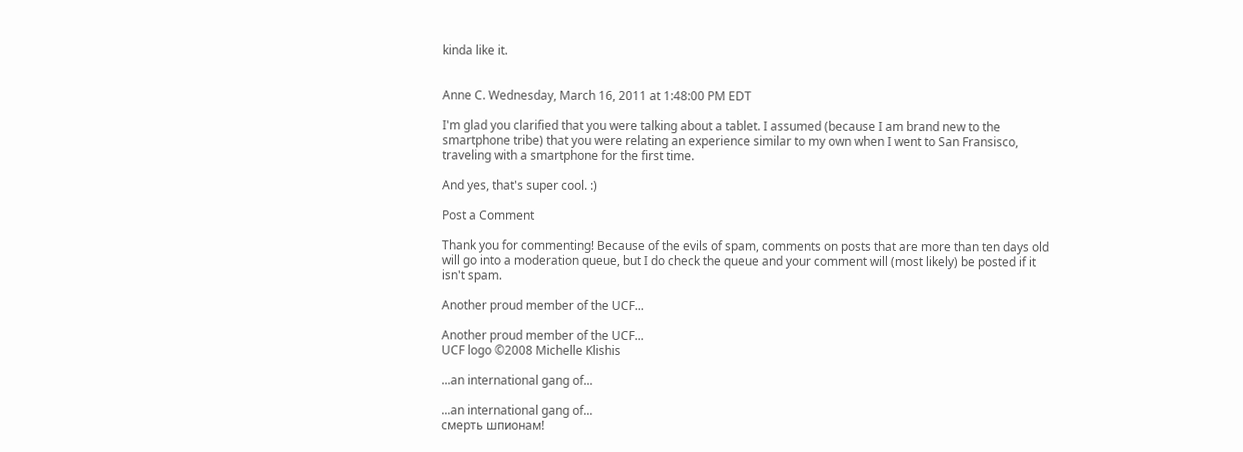kinda like it.


Anne C. Wednesday, March 16, 2011 at 1:48:00 PM EDT

I'm glad you clarified that you were talking about a tablet. I assumed (because I am brand new to the smartphone tribe) that you were relating an experience similar to my own when I went to San Fransisco, traveling with a smartphone for the first time.

And yes, that's super cool. :)

Post a Comment

Thank you for commenting! Because of the evils of spam, comments on posts that are more than ten days old will go into a moderation queue, but I do check the queue and your comment will (most likely) be posted if it isn't spam.

Another proud member of the UCF...

Another proud member of the UCF...
UCF logo ©2008 Michelle Klishis

...an international gang of...

...an international gang of...
смерть шпионам!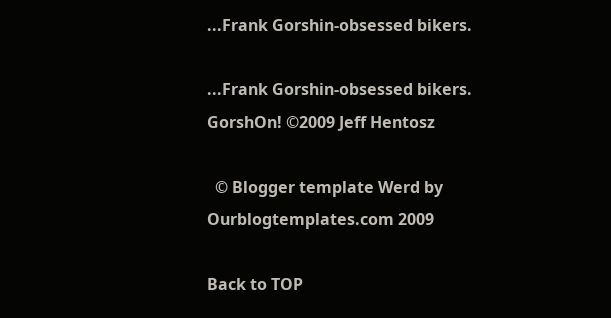...Frank Gorshin-obsessed bikers.

...Frank Gorshin-obsessed bikers.
GorshOn! ©2009 Jeff Hentosz

  © Blogger template Werd by Ourblogtemplates.com 2009

Back to TOP